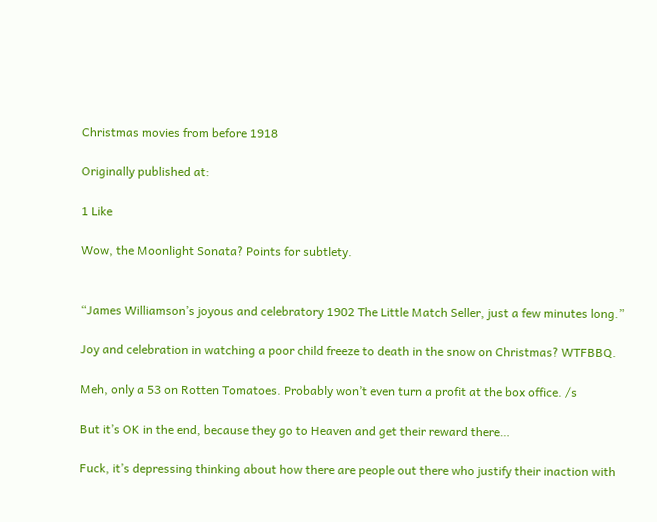Christmas movies from before 1918

Originally published at:

1 Like

Wow, the Moonlight Sonata? Points for subtlety.


“James Williamson’s joyous and celebratory 1902 The Little Match Seller, just a few minutes long.”

Joy and celebration in watching a poor child freeze to death in the snow on Christmas? WTFBBQ.

Meh, only a 53 on Rotten Tomatoes. Probably won’t even turn a profit at the box office. /s

But it’s OK in the end, because they go to Heaven and get their reward there…

Fuck, it’s depressing thinking about how there are people out there who justify their inaction with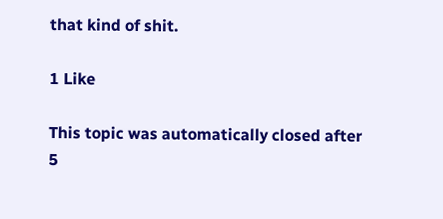that kind of shit.

1 Like

This topic was automatically closed after 5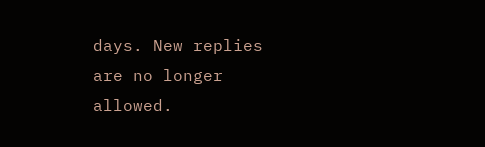days. New replies are no longer allowed.